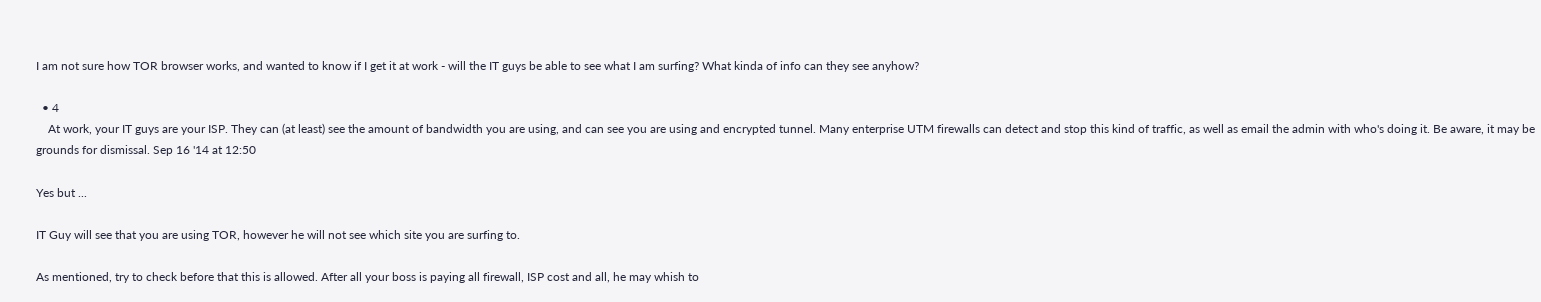I am not sure how TOR browser works, and wanted to know if I get it at work - will the IT guys be able to see what I am surfing? What kinda of info can they see anyhow?

  • 4
    At work, your IT guys are your ISP. They can (at least) see the amount of bandwidth you are using, and can see you are using and encrypted tunnel. Many enterprise UTM firewalls can detect and stop this kind of traffic, as well as email the admin with who's doing it. Be aware, it may be grounds for dismissal. Sep 16 '14 at 12:50

Yes but ...

IT Guy will see that you are using TOR, however he will not see which site you are surfing to.

As mentioned, try to check before that this is allowed. After all your boss is paying all firewall, ISP cost and all, he may whish to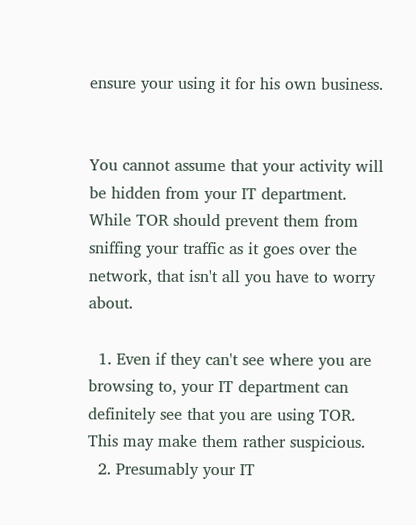ensure your using it for his own business.


You cannot assume that your activity will be hidden from your IT department. While TOR should prevent them from sniffing your traffic as it goes over the network, that isn't all you have to worry about.

  1. Even if they can't see where you are browsing to, your IT department can definitely see that you are using TOR. This may make them rather suspicious.
  2. Presumably your IT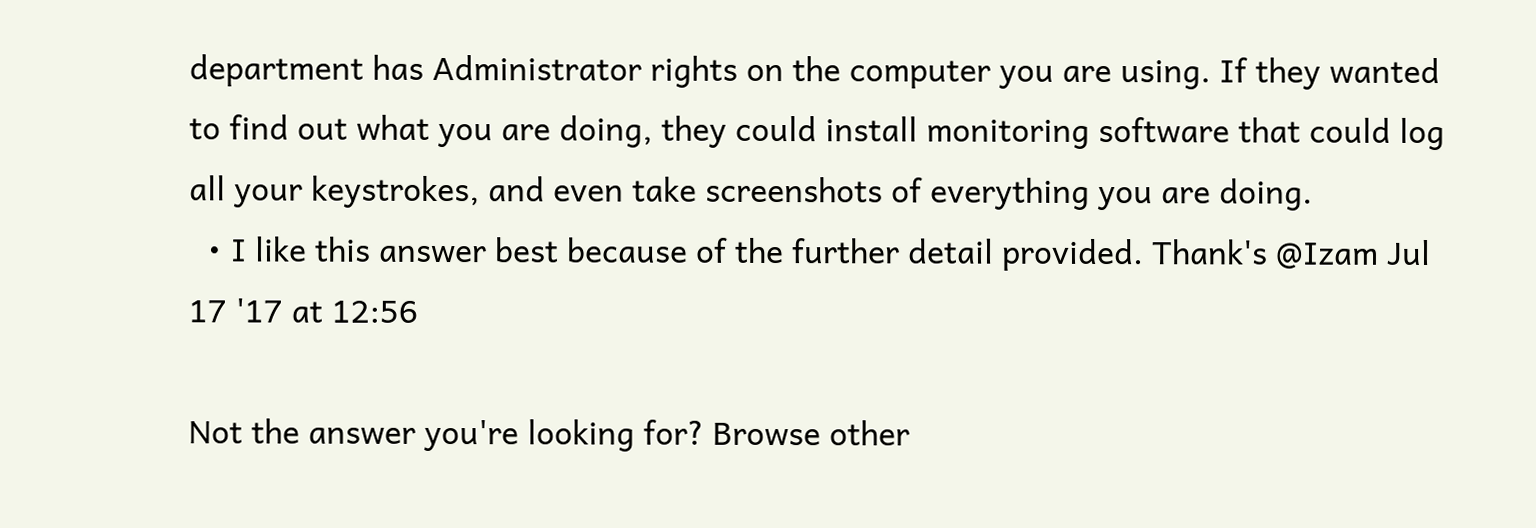department has Administrator rights on the computer you are using. If they wanted to find out what you are doing, they could install monitoring software that could log all your keystrokes, and even take screenshots of everything you are doing.
  • I like this answer best because of the further detail provided. Thank's @Izam Jul 17 '17 at 12:56

Not the answer you're looking for? Browse other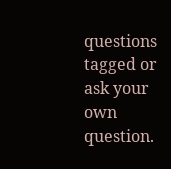questions tagged or ask your own question.